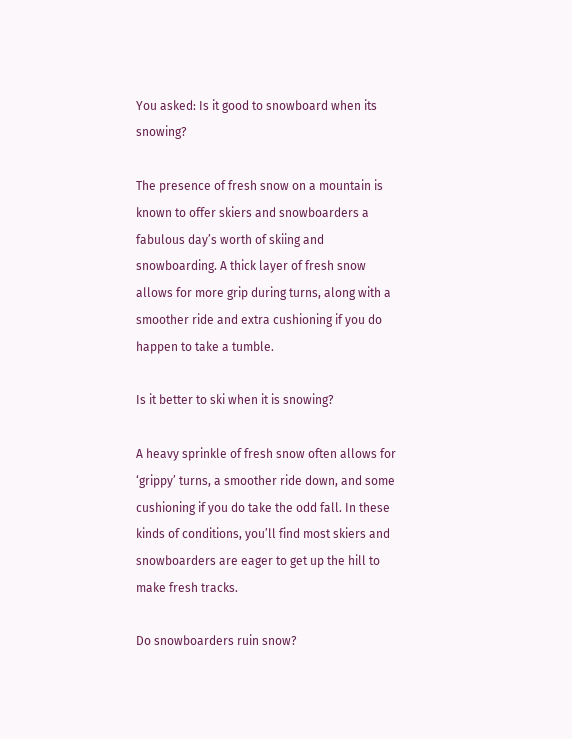You asked: Is it good to snowboard when its snowing?

The presence of fresh snow on a mountain is known to offer skiers and snowboarders a fabulous day’s worth of skiing and snowboarding. A thick layer of fresh snow allows for more grip during turns, along with a smoother ride and extra cushioning if you do happen to take a tumble.

Is it better to ski when it is snowing?

A heavy sprinkle of fresh snow often allows for ‘grippy’ turns, a smoother ride down, and some cushioning if you do take the odd fall. In these kinds of conditions, you’ll find most skiers and snowboarders are eager to get up the hill to make fresh tracks.

Do snowboarders ruin snow?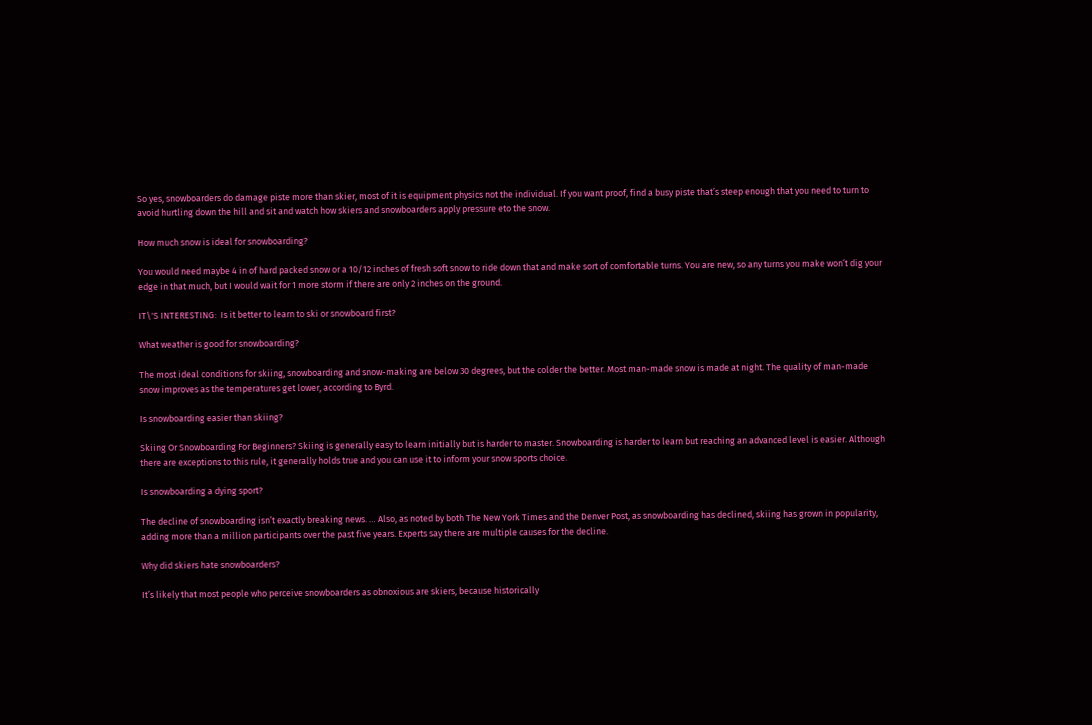So yes, snowboarders do damage piste more than skier, most of it is equipment physics not the individual. If you want proof, find a busy piste that’s steep enough that you need to turn to avoid hurtling down the hill and sit and watch how skiers and snowboarders apply pressure eto the snow.

How much snow is ideal for snowboarding?

You would need maybe 4 in of hard packed snow or a 10/12 inches of fresh soft snow to ride down that and make sort of comfortable turns. You are new, so any turns you make won’t dig your edge in that much, but I would wait for 1 more storm if there are only 2 inches on the ground.

IT\'S INTERESTING:  Is it better to learn to ski or snowboard first?

What weather is good for snowboarding?

The most ideal conditions for skiing, snowboarding and snow-making are below 30 degrees, but the colder the better. Most man-made snow is made at night. The quality of man-made snow improves as the temperatures get lower, according to Byrd.

Is snowboarding easier than skiing?

Skiing Or Snowboarding For Beginners? Skiing is generally easy to learn initially but is harder to master. Snowboarding is harder to learn but reaching an advanced level is easier. Although there are exceptions to this rule, it generally holds true and you can use it to inform your snow sports choice.

Is snowboarding a dying sport?

The decline of snowboarding isn’t exactly breaking news. … Also, as noted by both The New York Times and the Denver Post, as snowboarding has declined, skiing has grown in popularity, adding more than a million participants over the past five years. Experts say there are multiple causes for the decline.

Why did skiers hate snowboarders?

It’s likely that most people who perceive snowboarders as obnoxious are skiers, because historically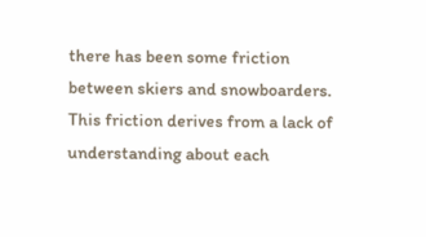there has been some friction between skiers and snowboarders. This friction derives from a lack of understanding about each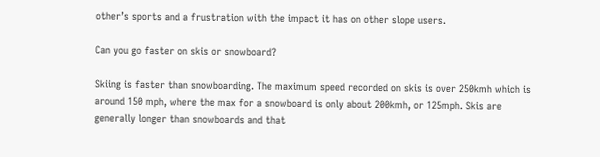other’s sports and a frustration with the impact it has on other slope users.

Can you go faster on skis or snowboard?

Skiing is faster than snowboarding. The maximum speed recorded on skis is over 250kmh which is around 150 mph, where the max for a snowboard is only about 200kmh, or 125mph. Skis are generally longer than snowboards and that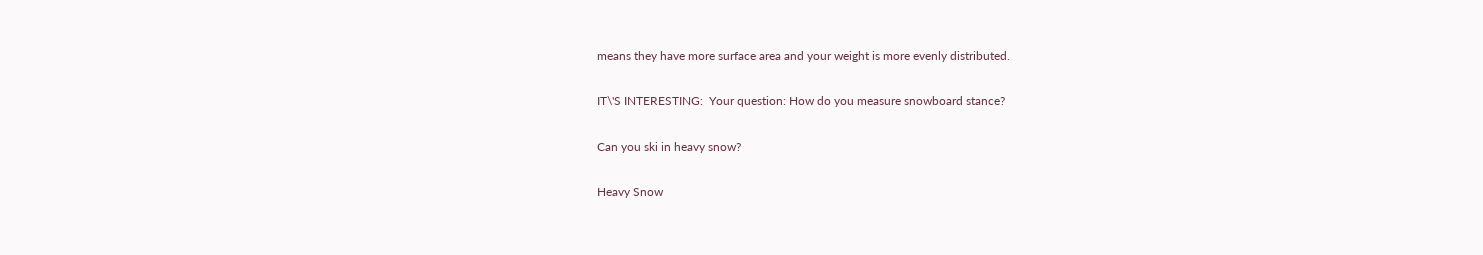means they have more surface area and your weight is more evenly distributed.

IT\'S INTERESTING:  Your question: How do you measure snowboard stance?

Can you ski in heavy snow?

Heavy Snow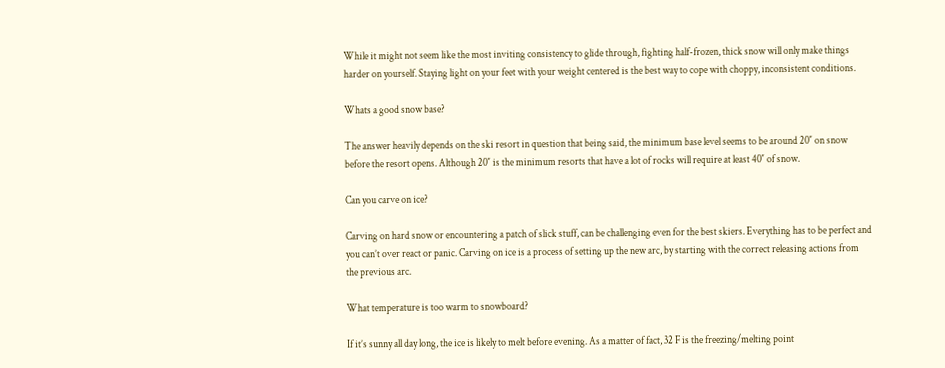While it might not seem like the most inviting consistency to glide through, fighting half-frozen, thick snow will only make things harder on yourself. Staying light on your feet with your weight centered is the best way to cope with choppy, inconsistent conditions.

Whats a good snow base?

The answer heavily depends on the ski resort in question that being said, the minimum base level seems to be around 20″ on snow before the resort opens. Although 20″ is the minimum resorts that have a lot of rocks will require at least 40″ of snow.

Can you carve on ice?

Carving on hard snow or encountering a patch of slick stuff, can be challenging even for the best skiers. Everything has to be perfect and you can’t over react or panic. Carving on ice is a process of setting up the new arc, by starting with the correct releasing actions from the previous arc.

What temperature is too warm to snowboard?

If it’s sunny all day long, the ice is likely to melt before evening. As a matter of fact, 32 F is the freezing/melting point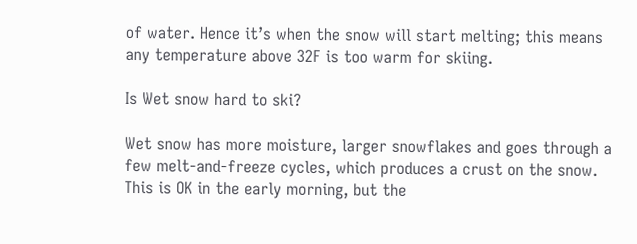of water. Hence it’s when the snow will start melting; this means any temperature above 32F is too warm for skiing.

Is Wet snow hard to ski?

Wet snow has more moisture, larger snowflakes and goes through a few melt-and-freeze cycles, which produces a crust on the snow. This is OK in the early morning, but the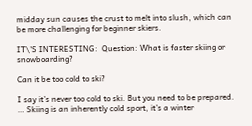midday sun causes the crust to melt into slush, which can be more challenging for beginner skiers.

IT\'S INTERESTING:  Question: What is faster skiing or snowboarding?

Can it be too cold to ski?

I say it’s never too cold to ski. But you need to be prepared. … Skiing is an inherently cold sport, it’s a winter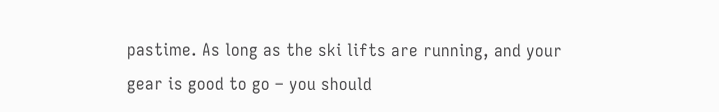pastime. As long as the ski lifts are running, and your gear is good to go – you should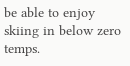be able to enjoy skiing in below zero temps.